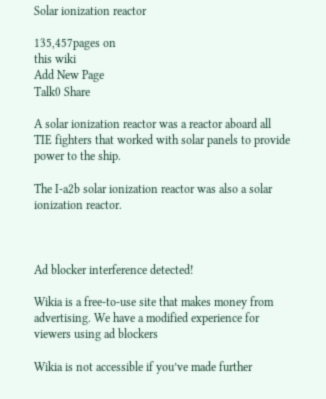Solar ionization reactor

135,457pages on
this wiki
Add New Page
Talk0 Share

A solar ionization reactor was a reactor aboard all TIE fighters that worked with solar panels to provide power to the ship.

The I-a2b solar ionization reactor was also a solar ionization reactor.



Ad blocker interference detected!

Wikia is a free-to-use site that makes money from advertising. We have a modified experience for viewers using ad blockers

Wikia is not accessible if you’ve made further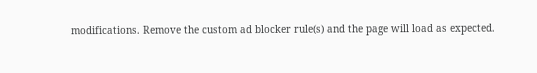modifications. Remove the custom ad blocker rule(s) and the page will load as expected.